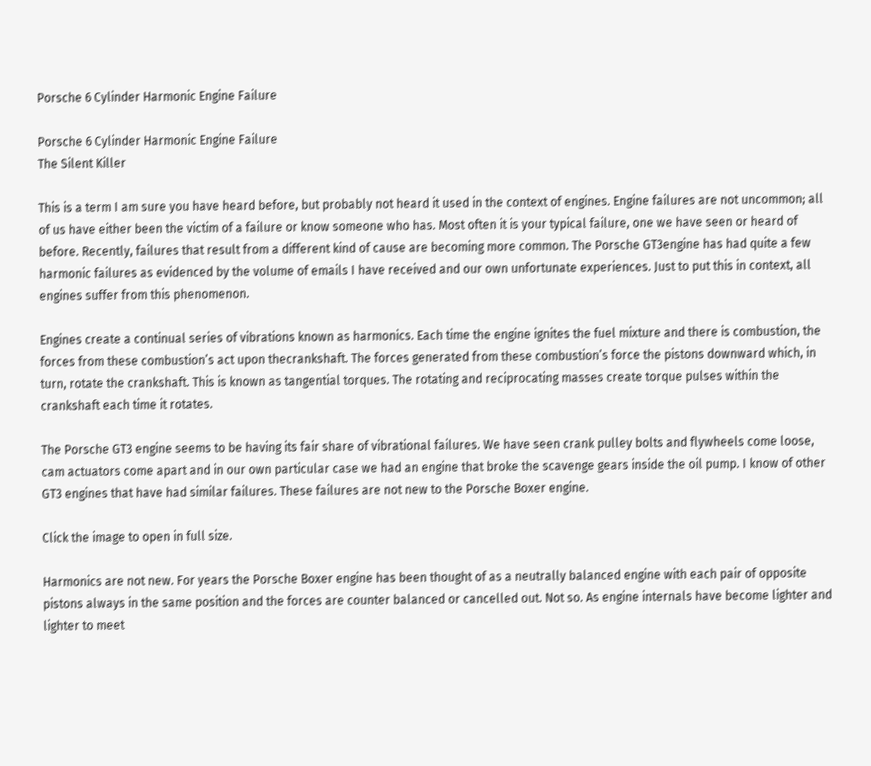Porsche 6 Cylinder Harmonic Engine Failure

Porsche 6 Cylinder Harmonic Engine Failure
The Silent Killer

This is a term I am sure you have heard before, but probably not heard it used in the context of engines. Engine failures are not uncommon; all of us have either been the victim of a failure or know someone who has. Most often it is your typical failure, one we have seen or heard of before. Recently, failures that result from a different kind of cause are becoming more common. The Porsche GT3engine has had quite a few harmonic failures as evidenced by the volume of emails I have received and our own unfortunate experiences. Just to put this in context, all engines suffer from this phenomenon.

Engines create a continual series of vibrations known as harmonics. Each time the engine ignites the fuel mixture and there is combustion, the forces from these combustion’s act upon thecrankshaft. The forces generated from these combustion’s force the pistons downward which, in turn, rotate the crankshaft. This is known as tangential torques. The rotating and reciprocating masses create torque pulses within the crankshaft each time it rotates.

The Porsche GT3 engine seems to be having its fair share of vibrational failures. We have seen crank pulley bolts and flywheels come loose, cam actuators come apart and in our own particular case we had an engine that broke the scavenge gears inside the oil pump. I know of other GT3 engines that have had similar failures. These failures are not new to the Porsche Boxer engine.

Click the image to open in full size.

Harmonics are not new. For years the Porsche Boxer engine has been thought of as a neutrally balanced engine with each pair of opposite pistons always in the same position and the forces are counter balanced or cancelled out. Not so. As engine internals have become lighter and lighter to meet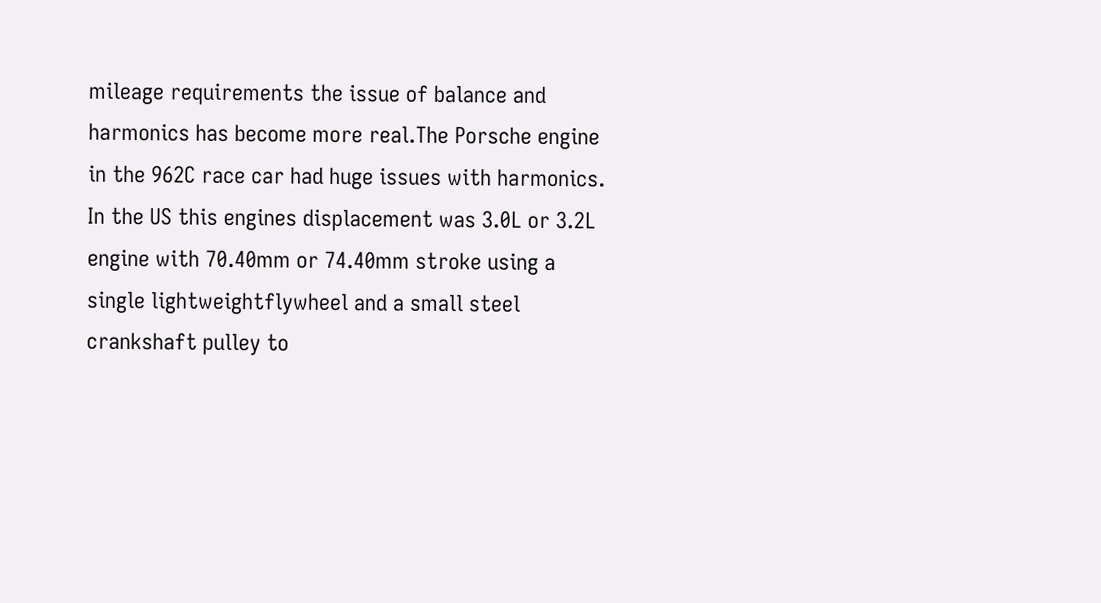mileage requirements the issue of balance and harmonics has become more real.The Porsche engine in the 962C race car had huge issues with harmonics. In the US this engines displacement was 3.0L or 3.2L engine with 70.40mm or 74.40mm stroke using a single lightweightflywheel and a small steel crankshaft pulley to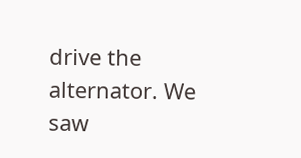drive the alternator. We saw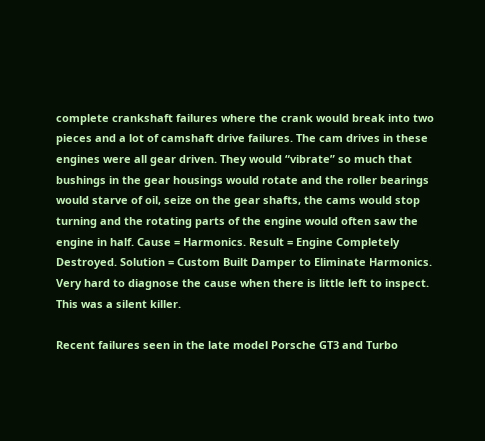complete crankshaft failures where the crank would break into two pieces and a lot of camshaft drive failures. The cam drives in these engines were all gear driven. They would “vibrate” so much that bushings in the gear housings would rotate and the roller bearings would starve of oil, seize on the gear shafts, the cams would stop turning and the rotating parts of the engine would often saw the engine in half. Cause = Harmonics. Result = Engine Completely Destroyed. Solution = Custom Built Damper to Eliminate Harmonics. Very hard to diagnose the cause when there is little left to inspect. This was a silent killer.

Recent failures seen in the late model Porsche GT3 and Turbo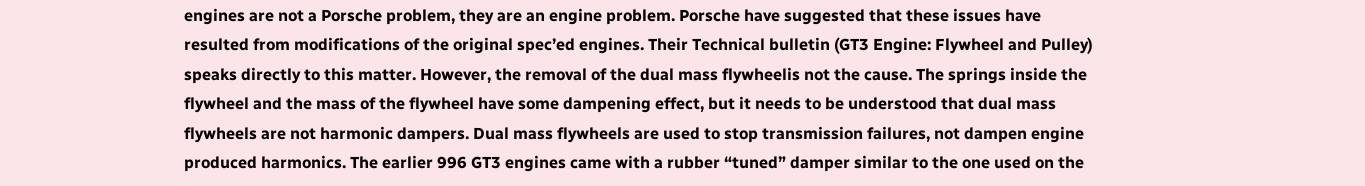engines are not a Porsche problem, they are an engine problem. Porsche have suggested that these issues have resulted from modifications of the original spec’ed engines. Their Technical bulletin (GT3 Engine: Flywheel and Pulley) speaks directly to this matter. However, the removal of the dual mass flywheelis not the cause. The springs inside the flywheel and the mass of the flywheel have some dampening effect, but it needs to be understood that dual mass flywheels are not harmonic dampers. Dual mass flywheels are used to stop transmission failures, not dampen engine produced harmonics. The earlier 996 GT3 engines came with a rubber “tuned” damper similar to the one used on the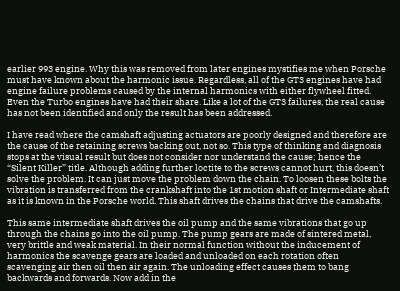earlier 993 engine. Why this was removed from later engines mystifies me when Porsche must have known about the harmonic issue. Regardless, all of the GT3 engines have had engine failure problems caused by the internal harmonics with either flywheel fitted. Even the Turbo engines have had their share. Like a lot of the GT3 failures, the real cause has not been identified and only the result has been addressed.

I have read where the camshaft adjusting actuators are poorly designed and therefore are the cause of the retaining screws backing out, not so. This type of thinking and diagnosis stops at the visual result but does not consider nor understand the cause; hence the “Silent Killer” title. Although adding further loctite to the screws cannot hurt, this doesn’t solve the problem. It can just move the problem down the chain. To loosen these bolts the vibration is transferred from the crankshaft into the 1st motion shaft or Intermediate shaft as it is known in the Porsche world. This shaft drives the chains that drive the camshafts.

This same intermediate shaft drives the oil pump and the same vibrations that go up through the chains go into the oil pump. The pump gears are made of sintered metal, very brittle and weak material. In their normal function without the inducement of harmonics the scavenge gears are loaded and unloaded on each rotation often scavenging air then oil then air again. The unloading effect causes them to bang backwards and forwards. Now add in the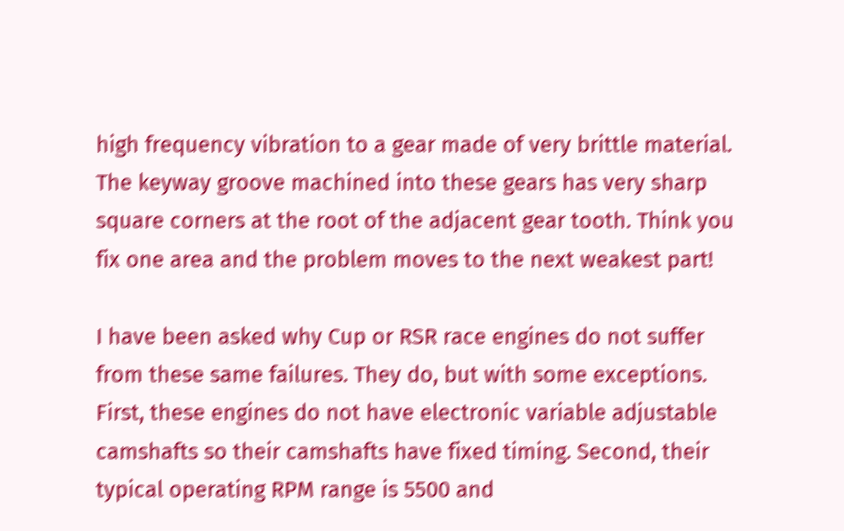high frequency vibration to a gear made of very brittle material. The keyway groove machined into these gears has very sharp square corners at the root of the adjacent gear tooth. Think you fix one area and the problem moves to the next weakest part!

I have been asked why Cup or RSR race engines do not suffer from these same failures. They do, but with some exceptions. First, these engines do not have electronic variable adjustable camshafts so their camshafts have fixed timing. Second, their typical operating RPM range is 5500 and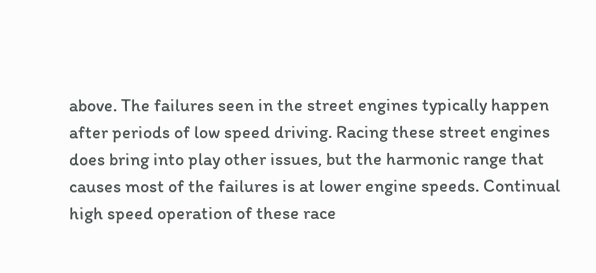above. The failures seen in the street engines typically happen after periods of low speed driving. Racing these street engines does bring into play other issues, but the harmonic range that causes most of the failures is at lower engine speeds. Continual high speed operation of these race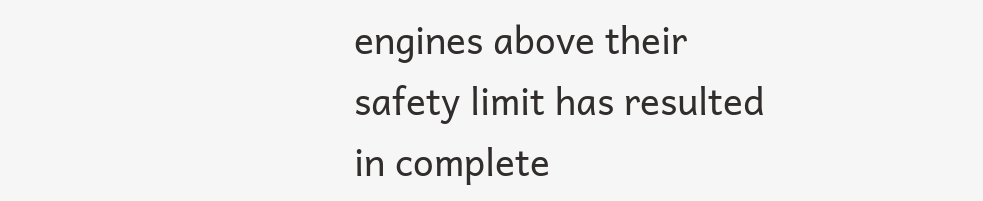engines above their safety limit has resulted in complete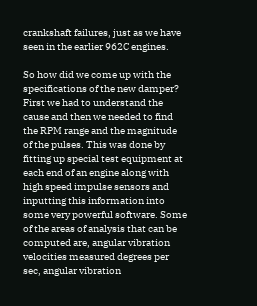crankshaft failures, just as we have seen in the earlier 962C engines.

So how did we come up with the specifications of the new damper? First we had to understand the cause and then we needed to find the RPM range and the magnitude of the pulses. This was done by fitting up special test equipment at each end of an engine along with high speed impulse sensors and inputting this information into some very powerful software. Some of the areas of analysis that can be computed are, angular vibration velocities measured degrees per sec, angular vibration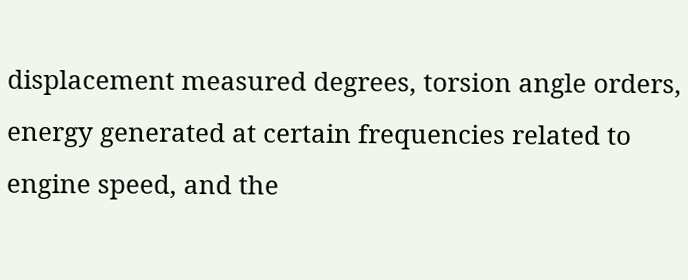displacement measured degrees, torsion angle orders, energy generated at certain frequencies related to engine speed, and the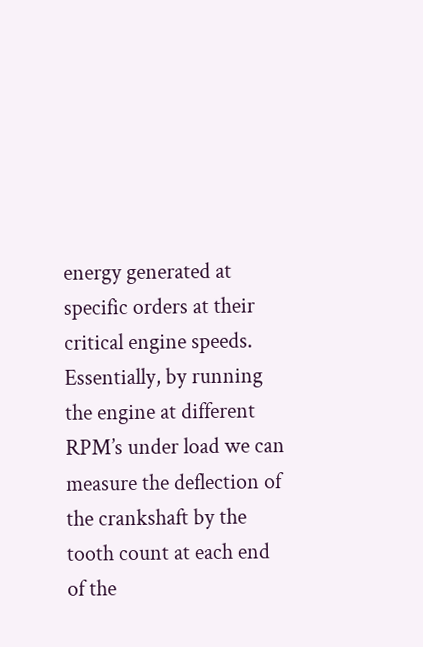energy generated at specific orders at their critical engine speeds. Essentially, by running the engine at different RPM’s under load we can measure the deflection of the crankshaft by the tooth count at each end of the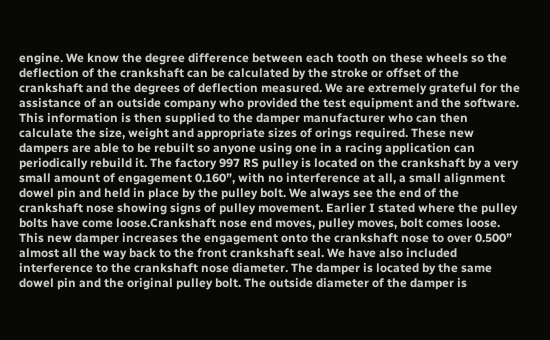engine. We know the degree difference between each tooth on these wheels so the deflection of the crankshaft can be calculated by the stroke or offset of the crankshaft and the degrees of deflection measured. We are extremely grateful for the assistance of an outside company who provided the test equipment and the software. This information is then supplied to the damper manufacturer who can then calculate the size, weight and appropriate sizes of orings required. These new dampers are able to be rebuilt so anyone using one in a racing application can periodically rebuild it. The factory 997 RS pulley is located on the crankshaft by a very small amount of engagement 0.160”, with no interference at all, a small alignment dowel pin and held in place by the pulley bolt. We always see the end of the crankshaft nose showing signs of pulley movement. Earlier I stated where the pulley bolts have come loose.Crankshaft nose end moves, pulley moves, bolt comes loose. This new damper increases the engagement onto the crankshaft nose to over 0.500” almost all the way back to the front crankshaft seal. We have also included interference to the crankshaft nose diameter. The damper is located by the same dowel pin and the original pulley bolt. The outside diameter of the damper is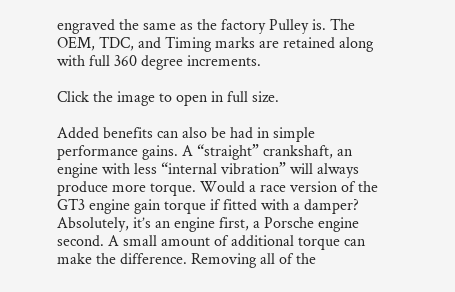engraved the same as the factory Pulley is. The OEM, TDC, and Timing marks are retained along with full 360 degree increments.

Click the image to open in full size.

Added benefits can also be had in simple performance gains. A “straight” crankshaft, an engine with less “internal vibration” will always produce more torque. Would a race version of the GT3 engine gain torque if fitted with a damper? Absolutely, it’s an engine first, a Porsche engine second. A small amount of additional torque can make the difference. Removing all of the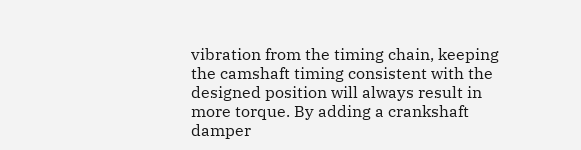vibration from the timing chain, keeping the camshaft timing consistent with the designed position will always result in more torque. By adding a crankshaft damper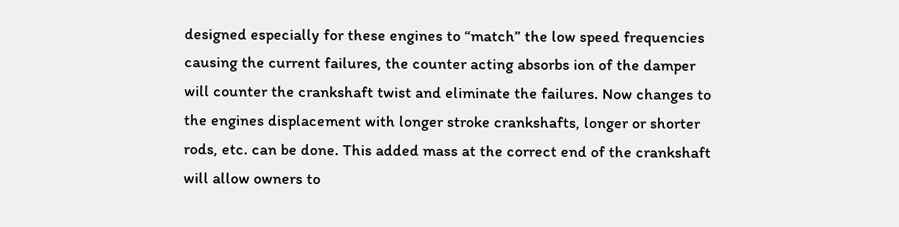designed especially for these engines to “match” the low speed frequencies causing the current failures, the counter acting absorbs ion of the damper will counter the crankshaft twist and eliminate the failures. Now changes to the engines displacement with longer stroke crankshafts, longer or shorter rods, etc. can be done. This added mass at the correct end of the crankshaft will allow owners to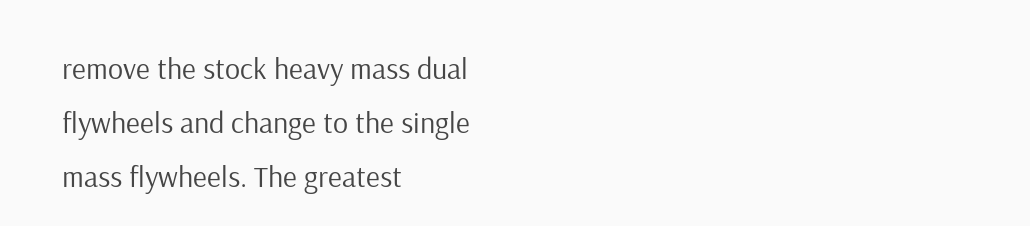remove the stock heavy mass dual flywheels and change to the single mass flywheels. The greatest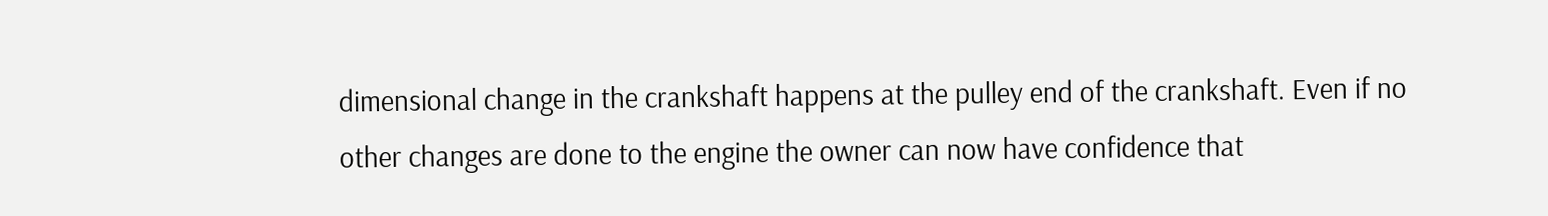dimensional change in the crankshaft happens at the pulley end of the crankshaft. Even if no other changes are done to the engine the owner can now have confidence that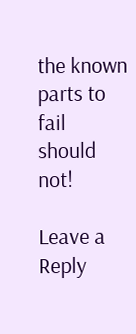the known parts to fail should not!

Leave a Reply